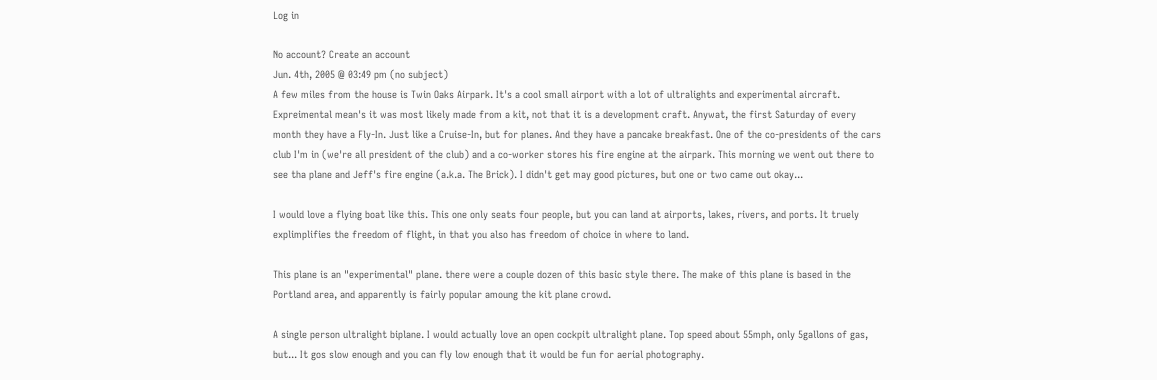Log in

No account? Create an account
Jun. 4th, 2005 @ 03:49 pm (no subject)
A few miles from the house is Twin Oaks Airpark. It's a cool small airport with a lot of ultralights and experimental aircraft. Expreimental mean's it was most likely made from a kit, not that it is a development craft. Anywat, the first Saturday of every month they have a Fly-In. Just like a Cruise-In, but for planes. And they have a pancake breakfast. One of the co-presidents of the cars club I'm in (we're all president of the club) and a co-worker stores his fire engine at the airpark. This morning we went out there to see tha plane and Jeff's fire engine (a.k.a. The Brick). I didn't get may good pictures, but one or two came out okay...

I would love a flying boat like this. This one only seats four people, but you can land at airports, lakes, rivers, and ports. It truely explimplifies the freedom of flight, in that you also has freedom of choice in where to land.

This plane is an "experimental" plane. there were a couple dozen of this basic style there. The make of this plane is based in the Portland area, and apparently is fairly popular amoung the kit plane crowd.

A single person ultralight biplane. I would actually love an open cockpit ultralight plane. Top speed about 55mph, only 5gallons of gas, but... It gos slow enough and you can fly low enough that it would be fun for aerial photography.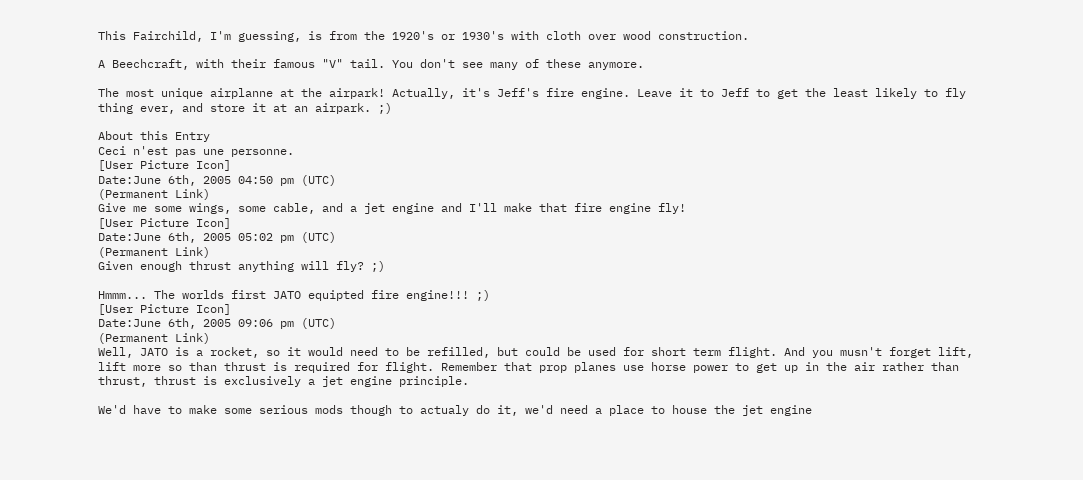This Fairchild, I'm guessing, is from the 1920's or 1930's with cloth over wood construction.

A Beechcraft, with their famous "V" tail. You don't see many of these anymore.

The most unique airplanne at the airpark! Actually, it's Jeff's fire engine. Leave it to Jeff to get the least likely to fly thing ever, and store it at an airpark. ;)

About this Entry
Ceci n'est pas une personne.
[User Picture Icon]
Date:June 6th, 2005 04:50 pm (UTC)
(Permanent Link)
Give me some wings, some cable, and a jet engine and I'll make that fire engine fly!
[User Picture Icon]
Date:June 6th, 2005 05:02 pm (UTC)
(Permanent Link)
Given enough thrust anything will fly? ;)

Hmmm... The worlds first JATO equipted fire engine!!! ;)
[User Picture Icon]
Date:June 6th, 2005 09:06 pm (UTC)
(Permanent Link)
Well, JATO is a rocket, so it would need to be refilled, but could be used for short term flight. And you musn't forget lift, lift more so than thrust is required for flight. Remember that prop planes use horse power to get up in the air rather than thrust, thrust is exclusively a jet engine principle.

We'd have to make some serious mods though to actualy do it, we'd need a place to house the jet engine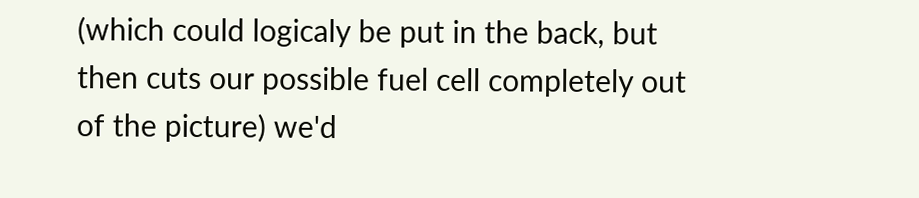(which could logicaly be put in the back, but then cuts our possible fuel cell completely out of the picture) we'd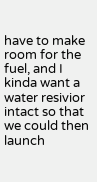have to make room for the fuel, and I kinda want a water resivior intact so that we could then launch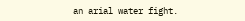an arial water fight.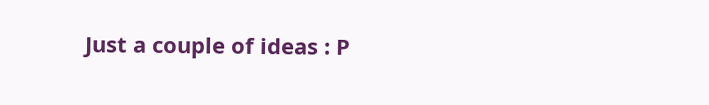Just a couple of ideas : P